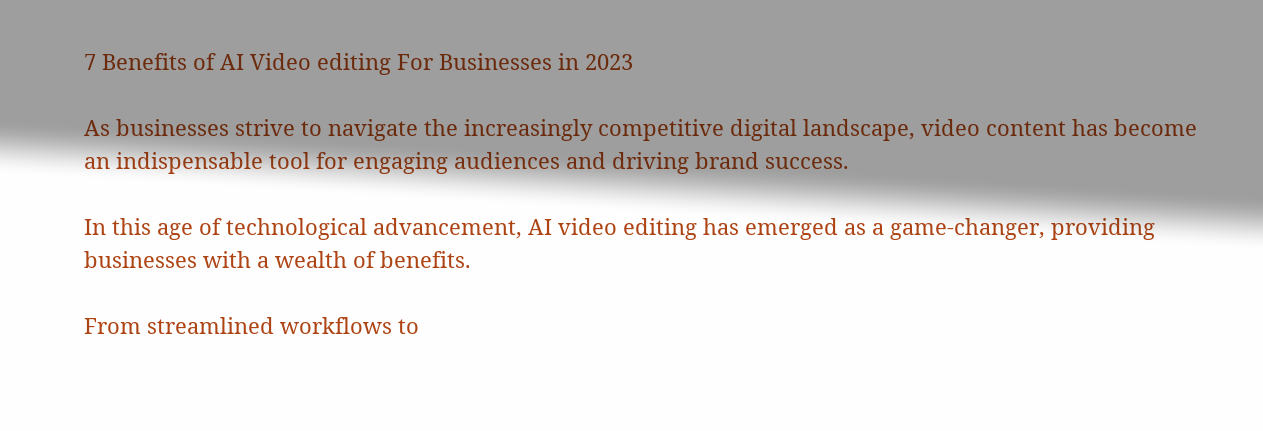7 Benefits of AI Video editing For Businesses in 2023

As businesses strive to navigate the increasingly competitive digital landscape, video content has become an indispensable tool for engaging audiences and driving brand success.

In this age of technological advancement, AI video editing has emerged as a game-changer, providing businesses with a wealth of benefits.

From streamlined workflows to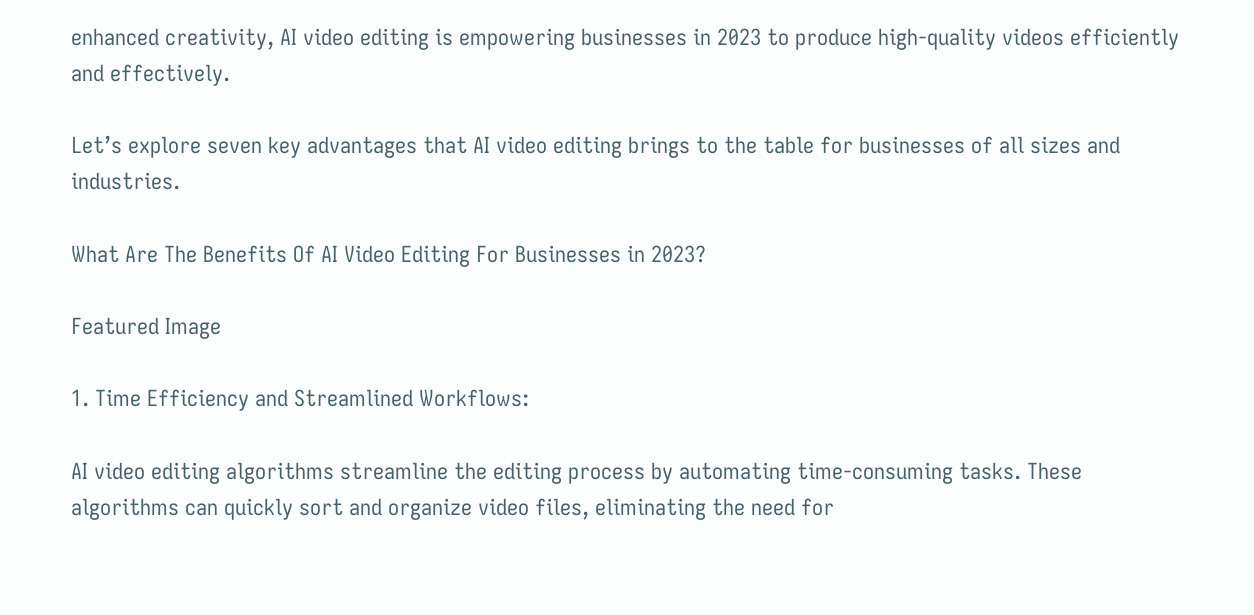enhanced creativity, AI video editing is empowering businesses in 2023 to produce high-quality videos efficiently and effectively.

Let’s explore seven key advantages that AI video editing brings to the table for businesses of all sizes and industries.

What Are The Benefits Of AI Video Editing For Businesses in 2023?

Featured Image

1. Time Efficiency and Streamlined Workflows:

AI video editing algorithms streamline the editing process by automating time-consuming tasks. These algorithms can quickly sort and organize video files, eliminating the need for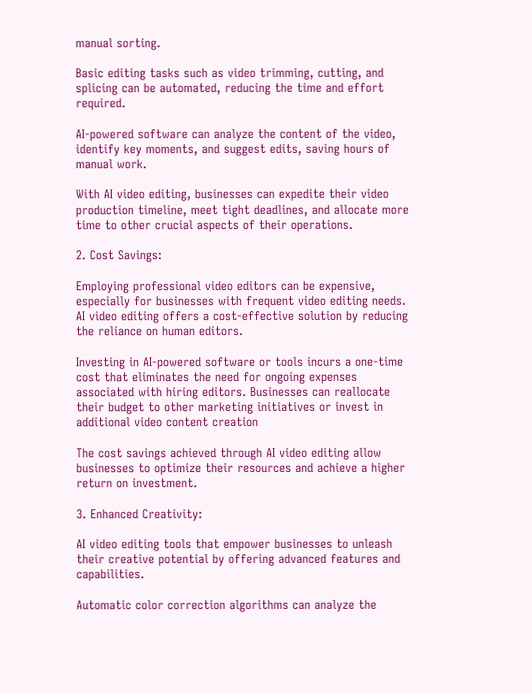manual sorting.

Basic editing tasks such as video trimming, cutting, and splicing can be automated, reducing the time and effort required.

AI-powered software can analyze the content of the video, identify key moments, and suggest edits, saving hours of manual work.

With AI video editing, businesses can expedite their video production timeline, meet tight deadlines, and allocate more time to other crucial aspects of their operations.

2. Cost Savings:

Employing professional video editors can be expensive, especially for businesses with frequent video editing needs. AI video editing offers a cost-effective solution by reducing the reliance on human editors.

Investing in AI-powered software or tools incurs a one-time cost that eliminates the need for ongoing expenses associated with hiring editors. Businesses can reallocate their budget to other marketing initiatives or invest in additional video content creation

The cost savings achieved through AI video editing allow businesses to optimize their resources and achieve a higher return on investment.

3. Enhanced Creativity:

AI video editing tools that empower businesses to unleash their creative potential by offering advanced features and capabilities.

Automatic color correction algorithms can analyze the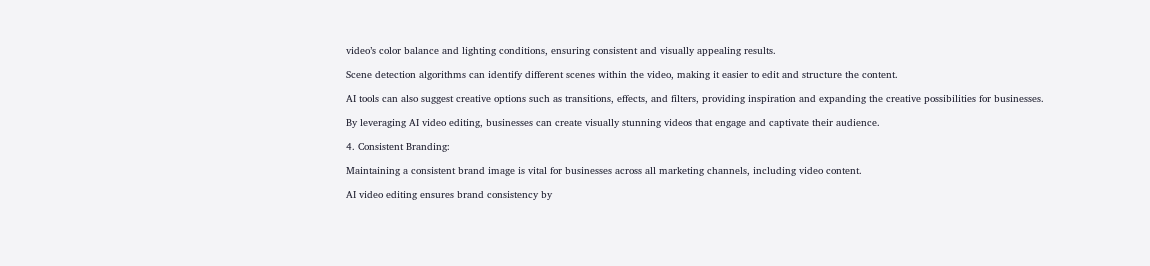video’s color balance and lighting conditions, ensuring consistent and visually appealing results.

Scene detection algorithms can identify different scenes within the video, making it easier to edit and structure the content.

AI tools can also suggest creative options such as transitions, effects, and filters, providing inspiration and expanding the creative possibilities for businesses.

By leveraging AI video editing, businesses can create visually stunning videos that engage and captivate their audience.

4. Consistent Branding:

Maintaining a consistent brand image is vital for businesses across all marketing channels, including video content.

AI video editing ensures brand consistency by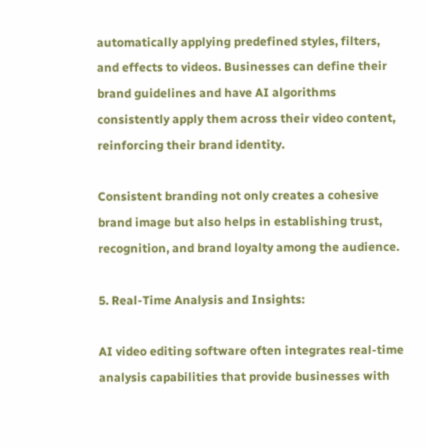automatically applying predefined styles, filters, and effects to videos. Businesses can define their brand guidelines and have AI algorithms consistently apply them across their video content, reinforcing their brand identity.

Consistent branding not only creates a cohesive brand image but also helps in establishing trust, recognition, and brand loyalty among the audience.

5. Real-Time Analysis and Insights:

AI video editing software often integrates real-time analysis capabilities that provide businesses with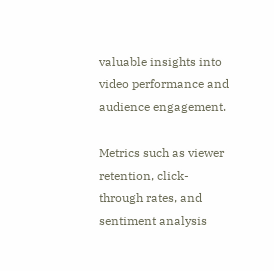valuable insights into video performance and audience engagement.

Metrics such as viewer retention, click-through rates, and sentiment analysis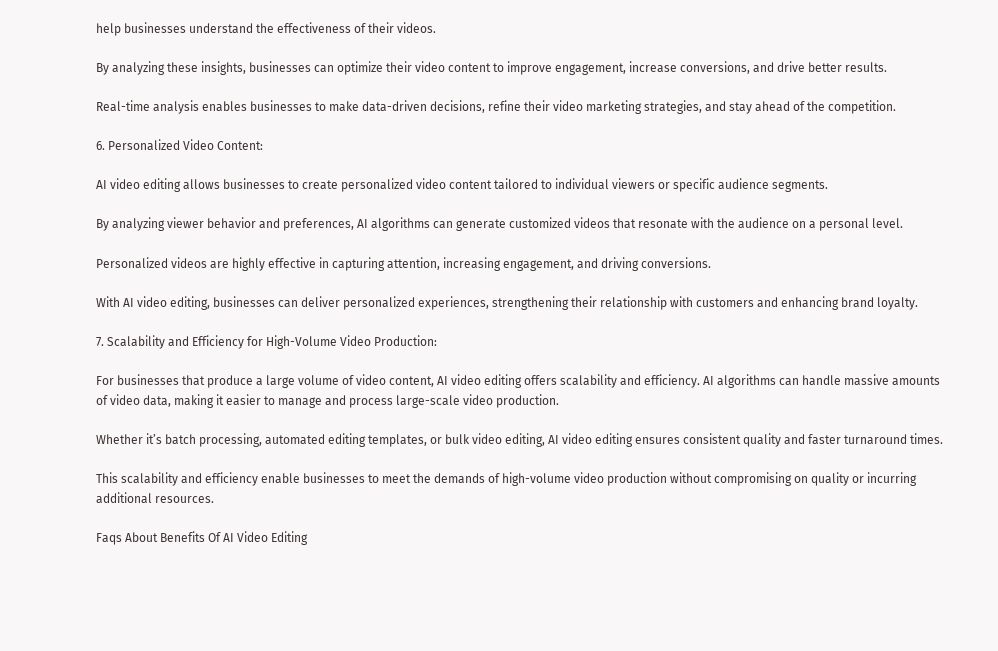help businesses understand the effectiveness of their videos.

By analyzing these insights, businesses can optimize their video content to improve engagement, increase conversions, and drive better results.

Real-time analysis enables businesses to make data-driven decisions, refine their video marketing strategies, and stay ahead of the competition.

6. Personalized Video Content:

AI video editing allows businesses to create personalized video content tailored to individual viewers or specific audience segments.

By analyzing viewer behavior and preferences, AI algorithms can generate customized videos that resonate with the audience on a personal level.

Personalized videos are highly effective in capturing attention, increasing engagement, and driving conversions.

With AI video editing, businesses can deliver personalized experiences, strengthening their relationship with customers and enhancing brand loyalty.

7. Scalability and Efficiency for High-Volume Video Production:

For businesses that produce a large volume of video content, AI video editing offers scalability and efficiency. AI algorithms can handle massive amounts of video data, making it easier to manage and process large-scale video production.

Whether it’s batch processing, automated editing templates, or bulk video editing, AI video editing ensures consistent quality and faster turnaround times.

This scalability and efficiency enable businesses to meet the demands of high-volume video production without compromising on quality or incurring additional resources.

Faqs About Benefits Of AI Video Editing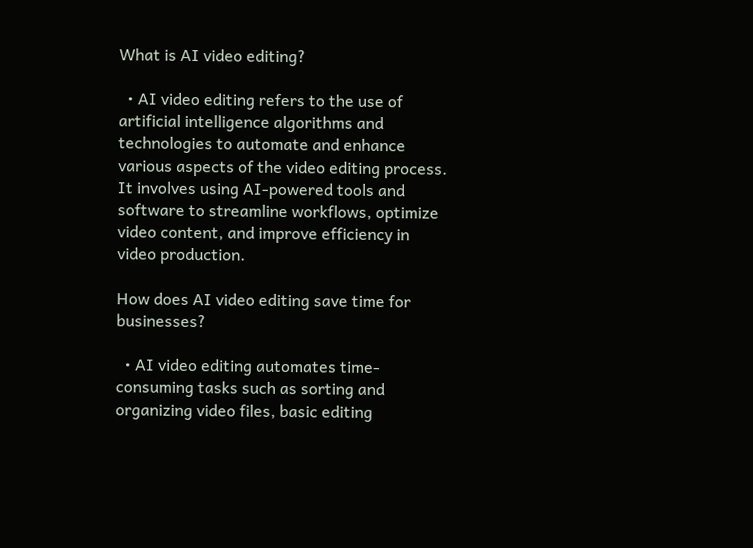What is AI video editing?

  • AI video editing refers to the use of artificial intelligence algorithms and technologies to automate and enhance various aspects of the video editing process. It involves using AI-powered tools and software to streamline workflows, optimize video content, and improve efficiency in video production.

How does AI video editing save time for businesses?

  • AI video editing automates time-consuming tasks such as sorting and organizing video files, basic editing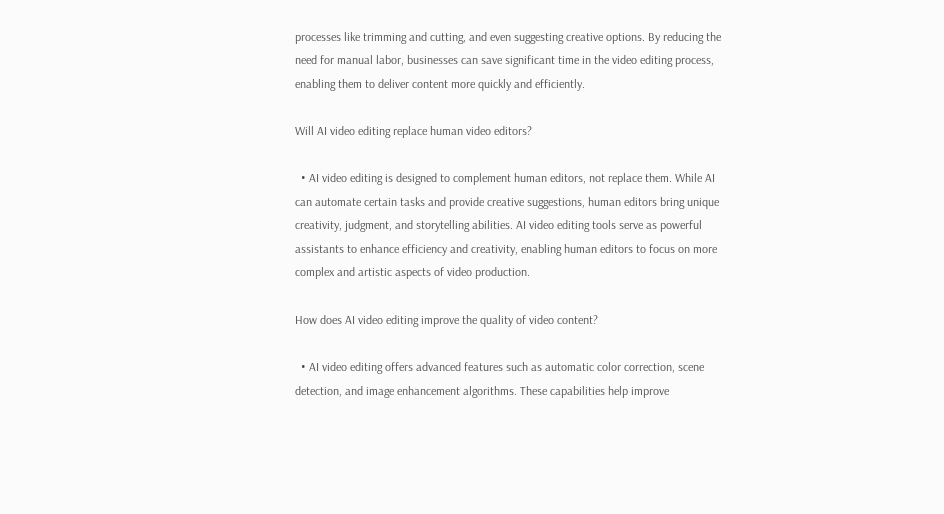processes like trimming and cutting, and even suggesting creative options. By reducing the need for manual labor, businesses can save significant time in the video editing process, enabling them to deliver content more quickly and efficiently.

Will AI video editing replace human video editors?

  • AI video editing is designed to complement human editors, not replace them. While AI can automate certain tasks and provide creative suggestions, human editors bring unique creativity, judgment, and storytelling abilities. AI video editing tools serve as powerful assistants to enhance efficiency and creativity, enabling human editors to focus on more complex and artistic aspects of video production.

How does AI video editing improve the quality of video content?

  • AI video editing offers advanced features such as automatic color correction, scene detection, and image enhancement algorithms. These capabilities help improve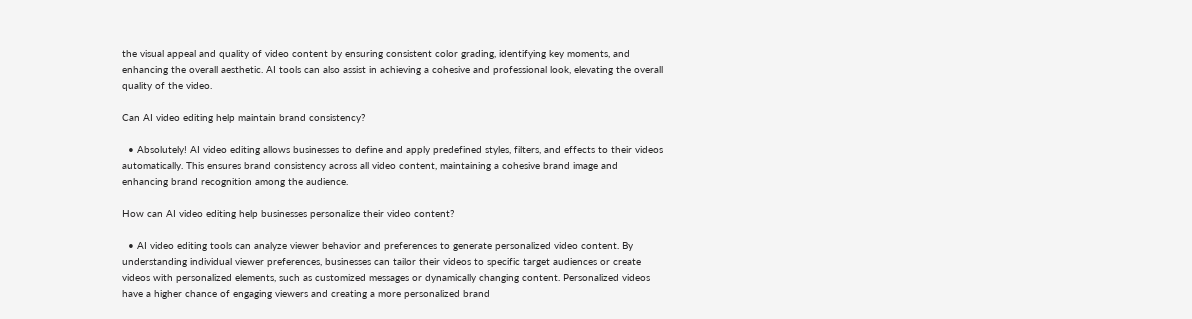the visual appeal and quality of video content by ensuring consistent color grading, identifying key moments, and enhancing the overall aesthetic. AI tools can also assist in achieving a cohesive and professional look, elevating the overall quality of the video.

Can AI video editing help maintain brand consistency?

  • Absolutely! AI video editing allows businesses to define and apply predefined styles, filters, and effects to their videos automatically. This ensures brand consistency across all video content, maintaining a cohesive brand image and enhancing brand recognition among the audience.

How can AI video editing help businesses personalize their video content?

  • AI video editing tools can analyze viewer behavior and preferences to generate personalized video content. By understanding individual viewer preferences, businesses can tailor their videos to specific target audiences or create videos with personalized elements, such as customized messages or dynamically changing content. Personalized videos have a higher chance of engaging viewers and creating a more personalized brand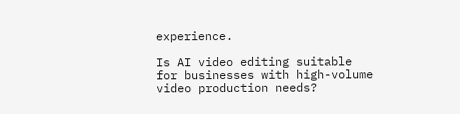experience.

Is AI video editing suitable for businesses with high-volume video production needs?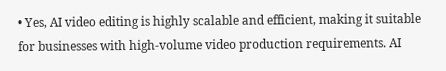• Yes, AI video editing is highly scalable and efficient, making it suitable for businesses with high-volume video production requirements. AI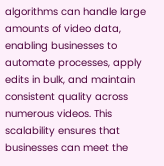algorithms can handle large amounts of video data, enabling businesses to automate processes, apply edits in bulk, and maintain consistent quality across numerous videos. This scalability ensures that businesses can meet the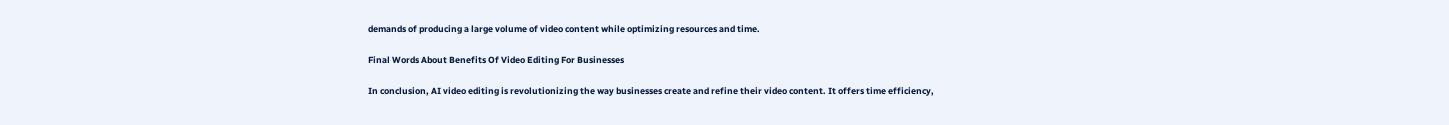demands of producing a large volume of video content while optimizing resources and time.

Final Words About Benefits Of Video Editing For Businesses

In conclusion, AI video editing is revolutionizing the way businesses create and refine their video content. It offers time efficiency,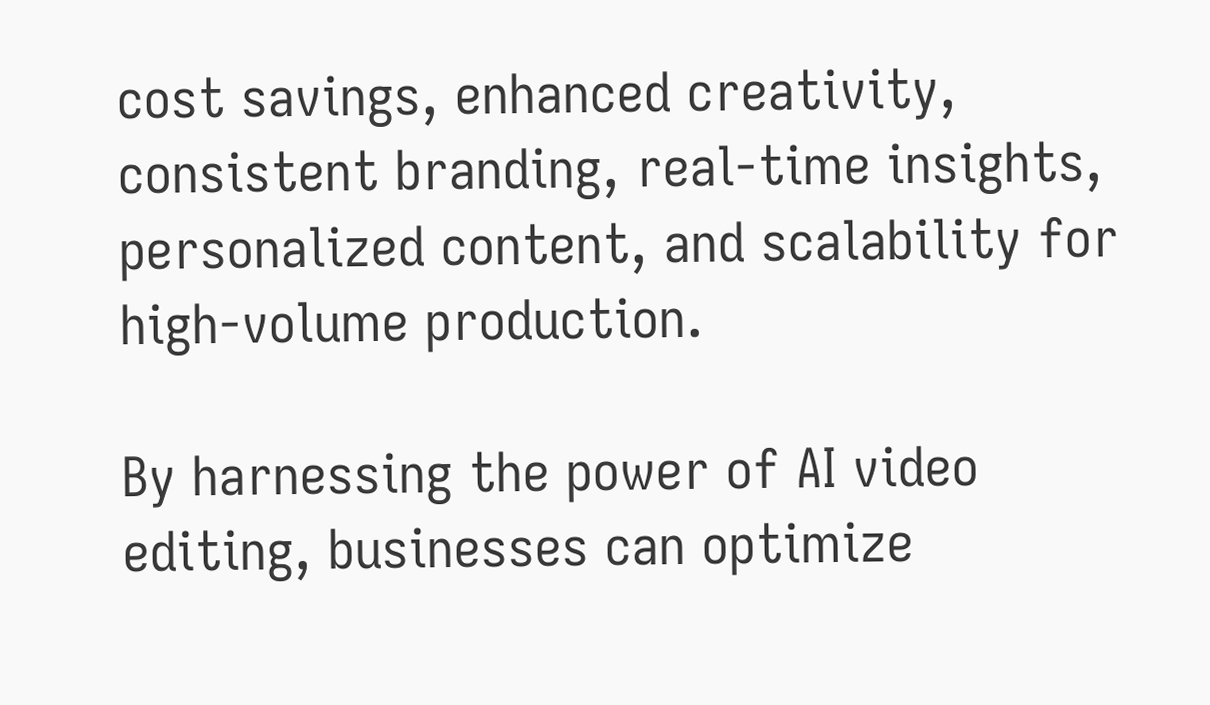cost savings, enhanced creativity, consistent branding, real-time insights, personalized content, and scalability for high-volume production.

By harnessing the power of AI video editing, businesses can optimize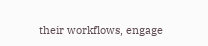their workflows, engage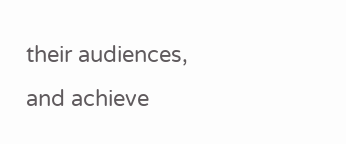their audiences, and achieve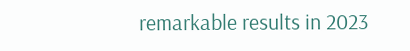remarkable results in 2023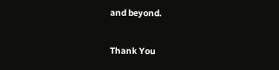and beyond.

Thank You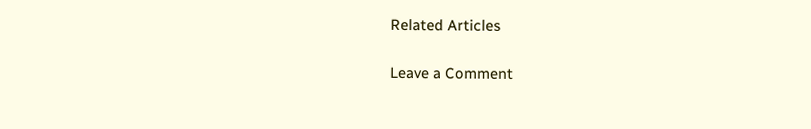Related Articles

Leave a Comment